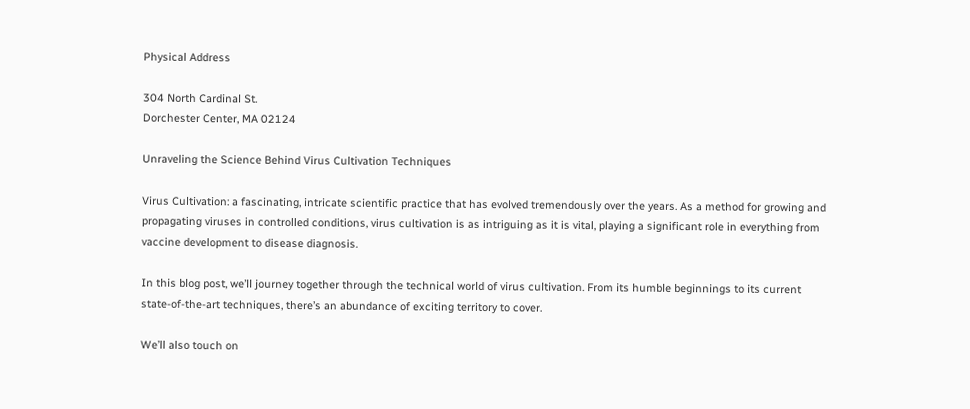Physical Address

304 North Cardinal St.
Dorchester Center, MA 02124

Unraveling the Science Behind Virus Cultivation Techniques

Virus Cultivation: a fascinating, intricate scientific practice that has evolved tremendously over the years. As a method for growing and propagating viruses in controlled conditions, virus cultivation is as intriguing as it is vital, playing a significant role in everything from vaccine development to disease diagnosis.

In this blog post, we’ll journey together through the technical world of virus cultivation. From its humble beginnings to its current state-of-the-art techniques, there’s an abundance of exciting territory to cover.

We’ll also touch on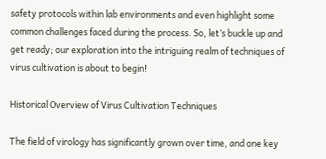safety protocols within lab environments and even highlight some common challenges faced during the process. So, let’s buckle up and get ready; our exploration into the intriguing realm of techniques of virus cultivation is about to begin!

Historical Overview of Virus Cultivation Techniques

The field of virology has significantly grown over time, and one key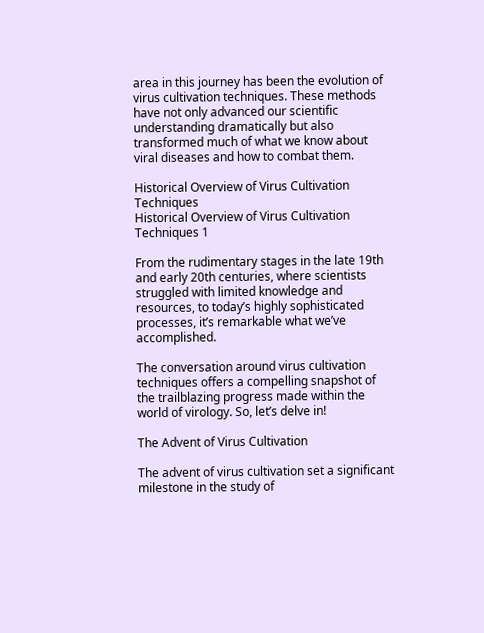area in this journey has been the evolution of virus cultivation techniques. These methods have not only advanced our scientific understanding dramatically but also transformed much of what we know about viral diseases and how to combat them.

Historical Overview of Virus Cultivation Techniques
Historical Overview of Virus Cultivation Techniques 1

From the rudimentary stages in the late 19th and early 20th centuries, where scientists struggled with limited knowledge and resources, to today’s highly sophisticated processes, it’s remarkable what we’ve accomplished.

The conversation around virus cultivation techniques offers a compelling snapshot of the trailblazing progress made within the world of virology. So, let’s delve in!

The Advent of Virus Cultivation

The advent of virus cultivation set a significant milestone in the study of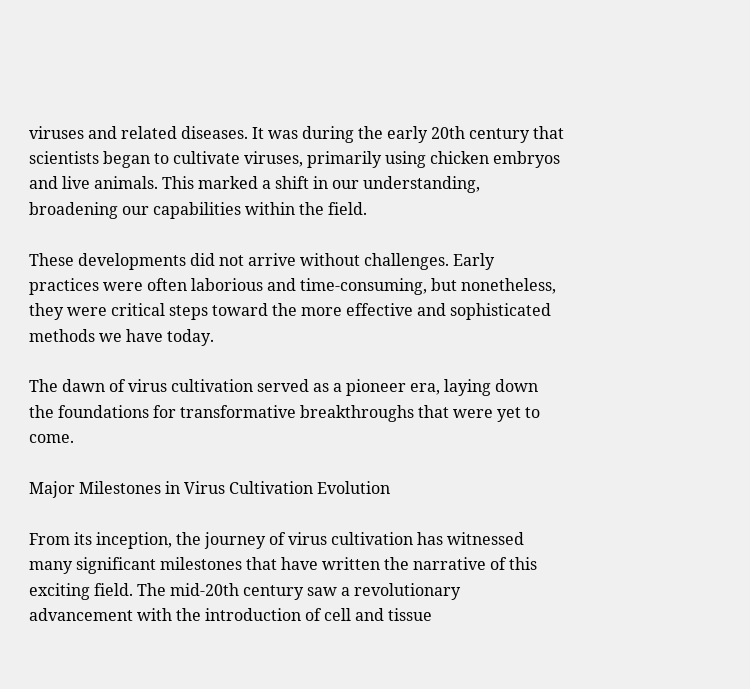viruses and related diseases. It was during the early 20th century that scientists began to cultivate viruses, primarily using chicken embryos and live animals. This marked a shift in our understanding, broadening our capabilities within the field.

These developments did not arrive without challenges. Early practices were often laborious and time-consuming, but nonetheless, they were critical steps toward the more effective and sophisticated methods we have today.

The dawn of virus cultivation served as a pioneer era, laying down the foundations for transformative breakthroughs that were yet to come.

Major Milestones in Virus Cultivation Evolution

From its inception, the journey of virus cultivation has witnessed many significant milestones that have written the narrative of this exciting field. The mid-20th century saw a revolutionary advancement with the introduction of cell and tissue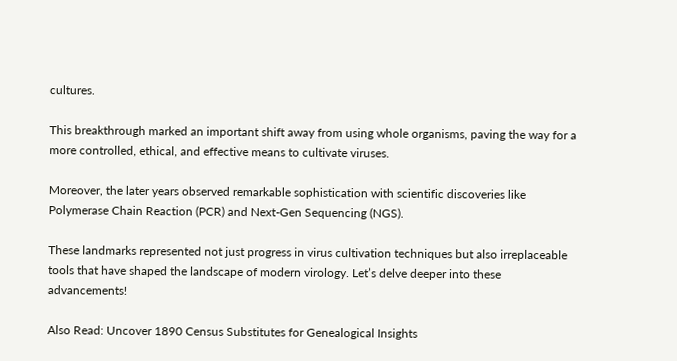cultures.

This breakthrough marked an important shift away from using whole organisms, paving the way for a more controlled, ethical, and effective means to cultivate viruses.

Moreover, the later years observed remarkable sophistication with scientific discoveries like Polymerase Chain Reaction (PCR) and Next-Gen Sequencing (NGS).

These landmarks represented not just progress in virus cultivation techniques but also irreplaceable tools that have shaped the landscape of modern virology. Let’s delve deeper into these advancements!

Also Read: Uncover 1890 Census Substitutes for Genealogical Insights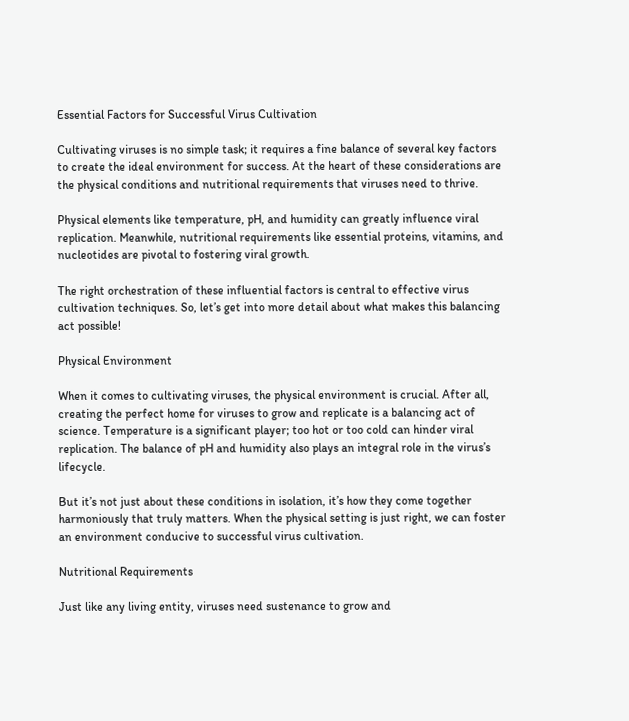Essential Factors for Successful Virus Cultivation

Cultivating viruses is no simple task; it requires a fine balance of several key factors to create the ideal environment for success. At the heart of these considerations are the physical conditions and nutritional requirements that viruses need to thrive.

Physical elements like temperature, pH, and humidity can greatly influence viral replication. Meanwhile, nutritional requirements like essential proteins, vitamins, and nucleotides are pivotal to fostering viral growth.

The right orchestration of these influential factors is central to effective virus cultivation techniques. So, let’s get into more detail about what makes this balancing act possible!

Physical Environment

When it comes to cultivating viruses, the physical environment is crucial. After all, creating the perfect home for viruses to grow and replicate is a balancing act of science. Temperature is a significant player; too hot or too cold can hinder viral replication. The balance of pH and humidity also plays an integral role in the virus’s lifecycle.

But it’s not just about these conditions in isolation, it’s how they come together harmoniously that truly matters. When the physical setting is just right, we can foster an environment conducive to successful virus cultivation.

Nutritional Requirements

Just like any living entity, viruses need sustenance to grow and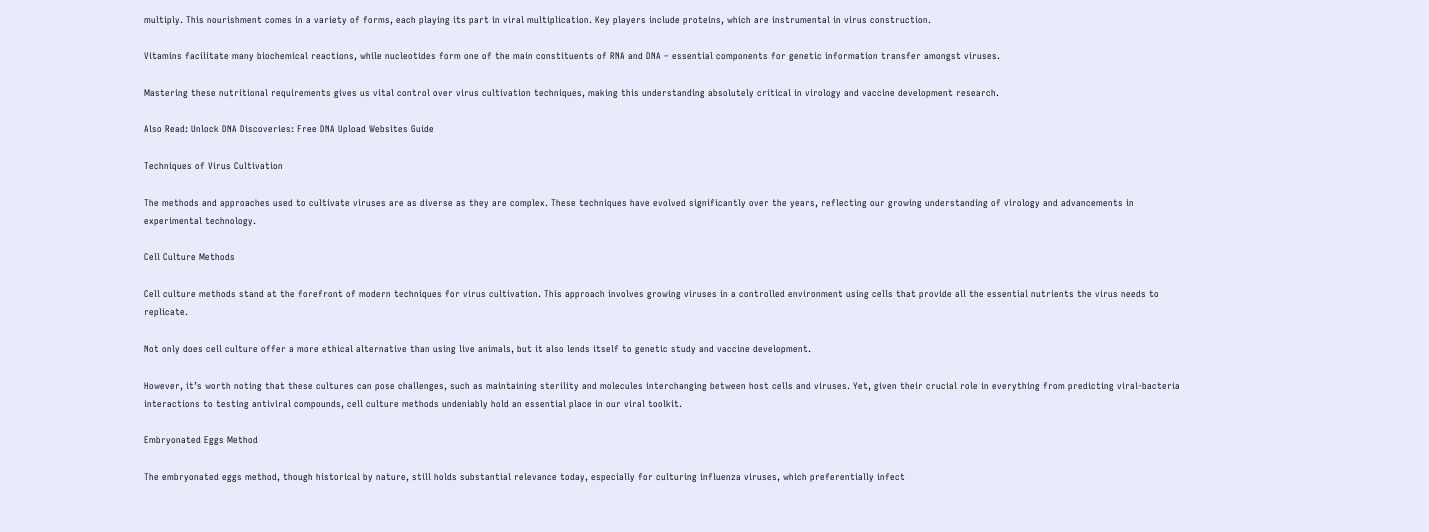multiply. This nourishment comes in a variety of forms, each playing its part in viral multiplication. Key players include proteins, which are instrumental in virus construction.

Vitamins facilitate many biochemical reactions, while nucleotides form one of the main constituents of RNA and DNA – essential components for genetic information transfer amongst viruses.

Mastering these nutritional requirements gives us vital control over virus cultivation techniques, making this understanding absolutely critical in virology and vaccine development research.

Also Read: Unlock DNA Discoveries: Free DNA Upload Websites Guide

Techniques of Virus Cultivation

The methods and approaches used to cultivate viruses are as diverse as they are complex. These techniques have evolved significantly over the years, reflecting our growing understanding of virology and advancements in experimental technology.

Cell Culture Methods

Cell culture methods stand at the forefront of modern techniques for virus cultivation. This approach involves growing viruses in a controlled environment using cells that provide all the essential nutrients the virus needs to replicate.

Not only does cell culture offer a more ethical alternative than using live animals, but it also lends itself to genetic study and vaccine development.

However, it’s worth noting that these cultures can pose challenges, such as maintaining sterility and molecules interchanging between host cells and viruses. Yet, given their crucial role in everything from predicting viral-bacteria interactions to testing antiviral compounds, cell culture methods undeniably hold an essential place in our viral toolkit.

Embryonated Eggs Method

The embryonated eggs method, though historical by nature, still holds substantial relevance today, especially for culturing influenza viruses, which preferentially infect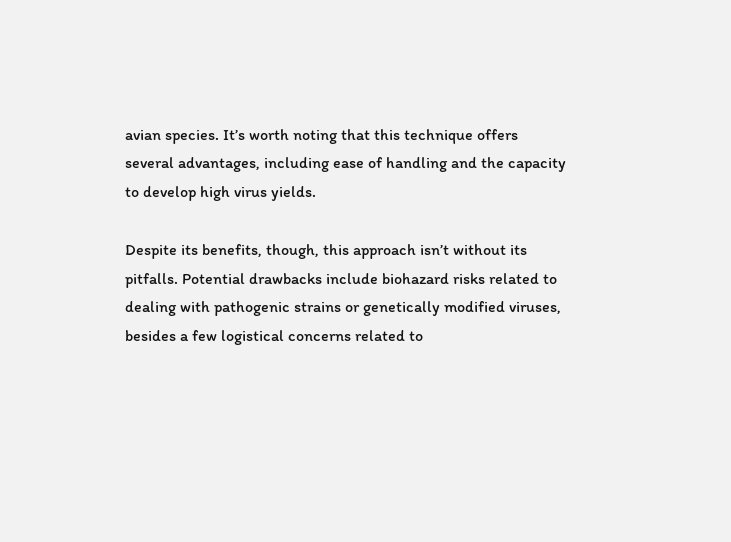avian species. It’s worth noting that this technique offers several advantages, including ease of handling and the capacity to develop high virus yields.

Despite its benefits, though, this approach isn’t without its pitfalls. Potential drawbacks include biohazard risks related to dealing with pathogenic strains or genetically modified viruses, besides a few logistical concerns related to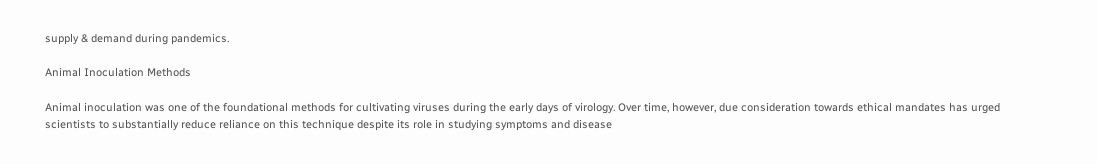supply & demand during pandemics.

Animal Inoculation Methods

Animal inoculation was one of the foundational methods for cultivating viruses during the early days of virology. Over time, however, due consideration towards ethical mandates has urged scientists to substantially reduce reliance on this technique despite its role in studying symptoms and disease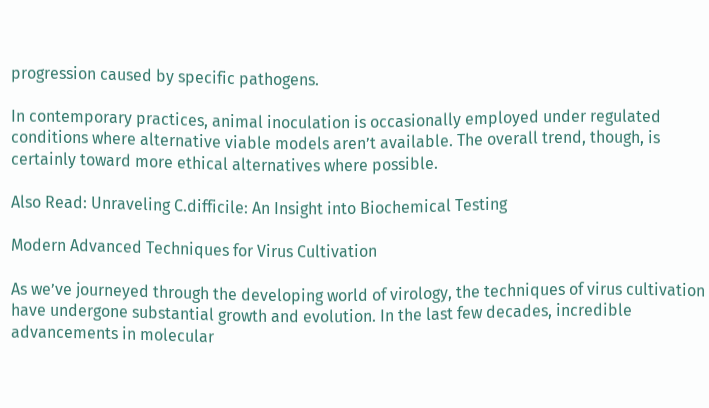progression caused by specific pathogens.

In contemporary practices, animal inoculation is occasionally employed under regulated conditions where alternative viable models aren’t available. The overall trend, though, is certainly toward more ethical alternatives where possible.

Also Read: Unraveling C.difficile: An Insight into Biochemical Testing

Modern Advanced Techniques for Virus Cultivation

As we’ve journeyed through the developing world of virology, the techniques of virus cultivation have undergone substantial growth and evolution. In the last few decades, incredible advancements in molecular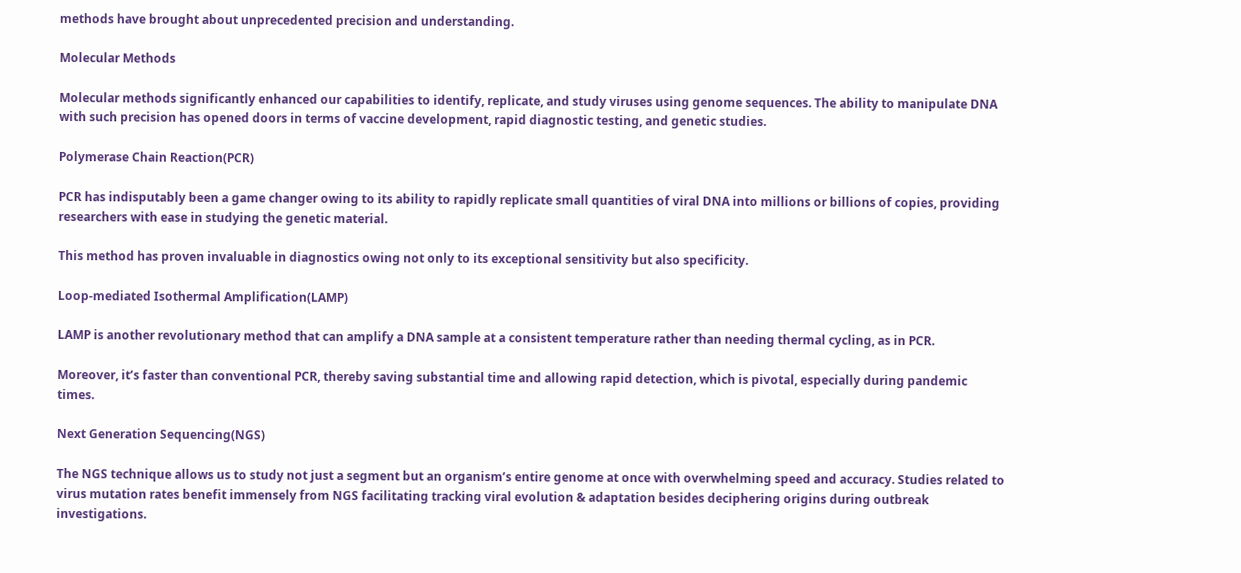methods have brought about unprecedented precision and understanding.

Molecular Methods

Molecular methods significantly enhanced our capabilities to identify, replicate, and study viruses using genome sequences. The ability to manipulate DNA with such precision has opened doors in terms of vaccine development, rapid diagnostic testing, and genetic studies.

Polymerase Chain Reaction(PCR)

PCR has indisputably been a game changer owing to its ability to rapidly replicate small quantities of viral DNA into millions or billions of copies, providing researchers with ease in studying the genetic material.

This method has proven invaluable in diagnostics owing not only to its exceptional sensitivity but also specificity.

Loop-mediated Isothermal Amplification(LAMP)

LAMP is another revolutionary method that can amplify a DNA sample at a consistent temperature rather than needing thermal cycling, as in PCR.

Moreover, it’s faster than conventional PCR, thereby saving substantial time and allowing rapid detection, which is pivotal, especially during pandemic times.

Next Generation Sequencing(NGS)

The NGS technique allows us to study not just a segment but an organism’s entire genome at once with overwhelming speed and accuracy. Studies related to virus mutation rates benefit immensely from NGS facilitating tracking viral evolution & adaptation besides deciphering origins during outbreak investigations.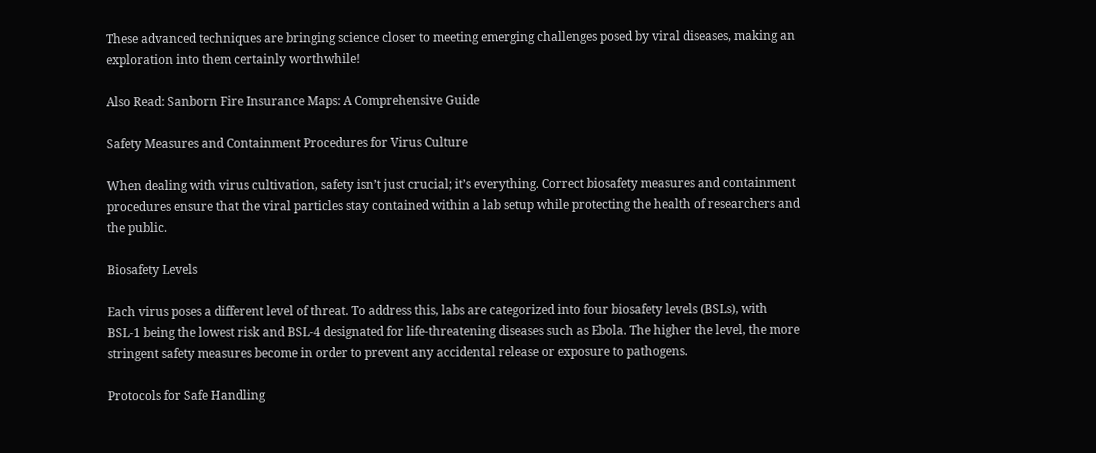These advanced techniques are bringing science closer to meeting emerging challenges posed by viral diseases, making an exploration into them certainly worthwhile!

Also Read: Sanborn Fire Insurance Maps: A Comprehensive Guide

Safety Measures and Containment Procedures for Virus Culture

When dealing with virus cultivation, safety isn’t just crucial; it’s everything. Correct biosafety measures and containment procedures ensure that the viral particles stay contained within a lab setup while protecting the health of researchers and the public.

Biosafety Levels

Each virus poses a different level of threat. To address this, labs are categorized into four biosafety levels (BSLs), with BSL-1 being the lowest risk and BSL-4 designated for life-threatening diseases such as Ebola. The higher the level, the more stringent safety measures become in order to prevent any accidental release or exposure to pathogens.

Protocols for Safe Handling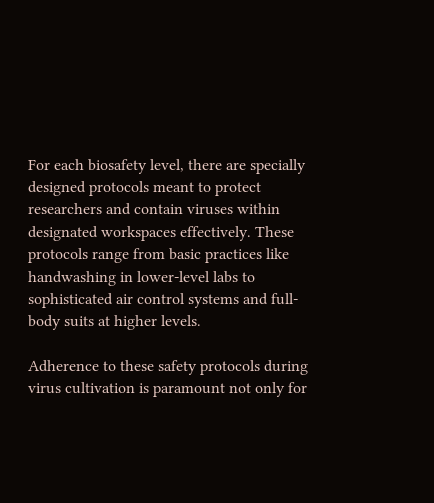For each biosafety level, there are specially designed protocols meant to protect researchers and contain viruses within designated workspaces effectively. These protocols range from basic practices like handwashing in lower-level labs to sophisticated air control systems and full-body suits at higher levels.

Adherence to these safety protocols during virus cultivation is paramount not only for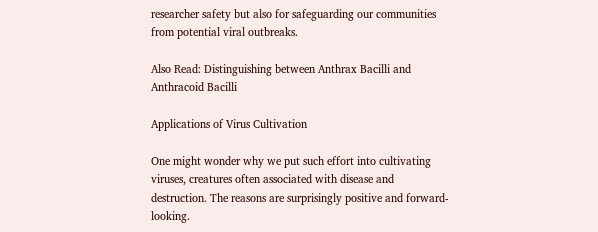researcher safety but also for safeguarding our communities from potential viral outbreaks.

Also Read: Distinguishing between Anthrax Bacilli and Anthracoid Bacilli

Applications of Virus Cultivation

One might wonder why we put such effort into cultivating viruses, creatures often associated with disease and destruction. The reasons are surprisingly positive and forward-looking.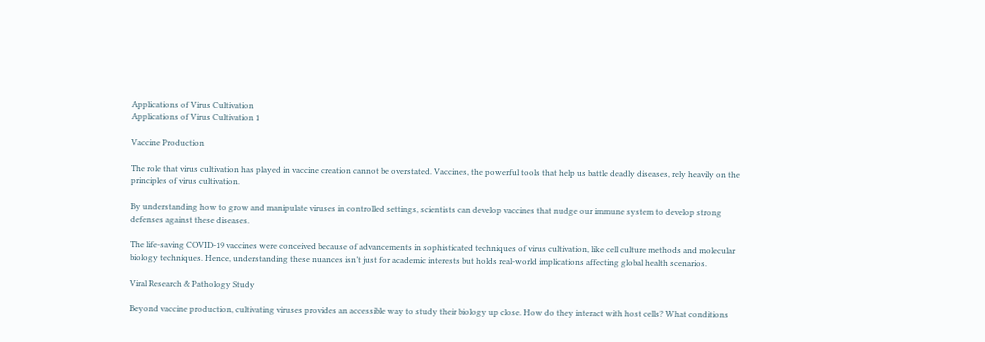Applications of Virus Cultivation
Applications of Virus Cultivation 1

Vaccine Production

The role that virus cultivation has played in vaccine creation cannot be overstated. Vaccines, the powerful tools that help us battle deadly diseases, rely heavily on the principles of virus cultivation.

By understanding how to grow and manipulate viruses in controlled settings, scientists can develop vaccines that nudge our immune system to develop strong defenses against these diseases.

The life-saving COVID-19 vaccines were conceived because of advancements in sophisticated techniques of virus cultivation, like cell culture methods and molecular biology techniques. Hence, understanding these nuances isn’t just for academic interests but holds real-world implications affecting global health scenarios.

Viral Research & Pathology Study

Beyond vaccine production, cultivating viruses provides an accessible way to study their biology up close. How do they interact with host cells? What conditions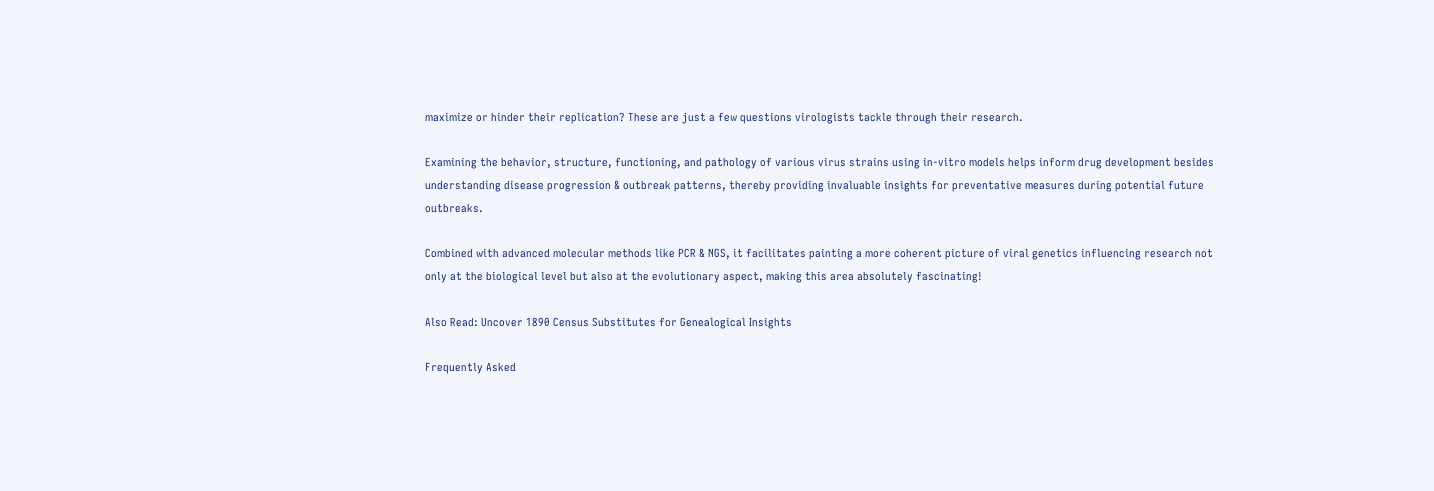maximize or hinder their replication? These are just a few questions virologists tackle through their research.

Examining the behavior, structure, functioning, and pathology of various virus strains using in-vitro models helps inform drug development besides understanding disease progression & outbreak patterns, thereby providing invaluable insights for preventative measures during potential future outbreaks.

Combined with advanced molecular methods like PCR & NGS, it facilitates painting a more coherent picture of viral genetics influencing research not only at the biological level but also at the evolutionary aspect, making this area absolutely fascinating!

Also Read: Uncover 1890 Census Substitutes for Genealogical Insights

Frequently Asked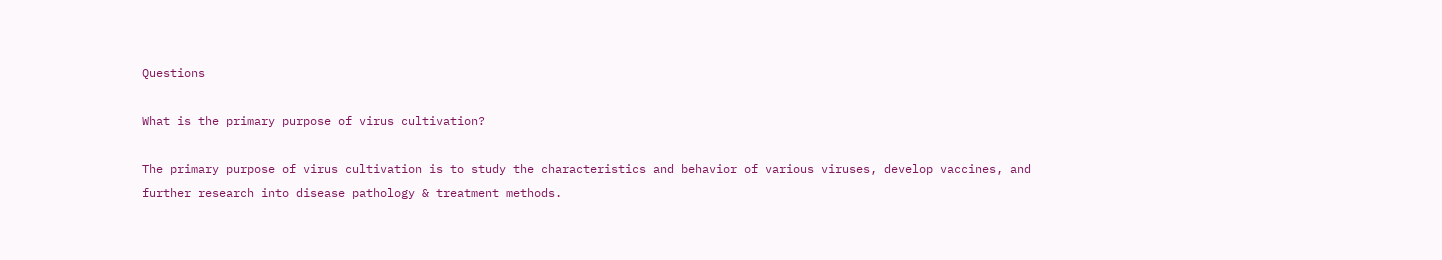Questions

What is the primary purpose of virus cultivation?

The primary purpose of virus cultivation is to study the characteristics and behavior of various viruses, develop vaccines, and further research into disease pathology & treatment methods.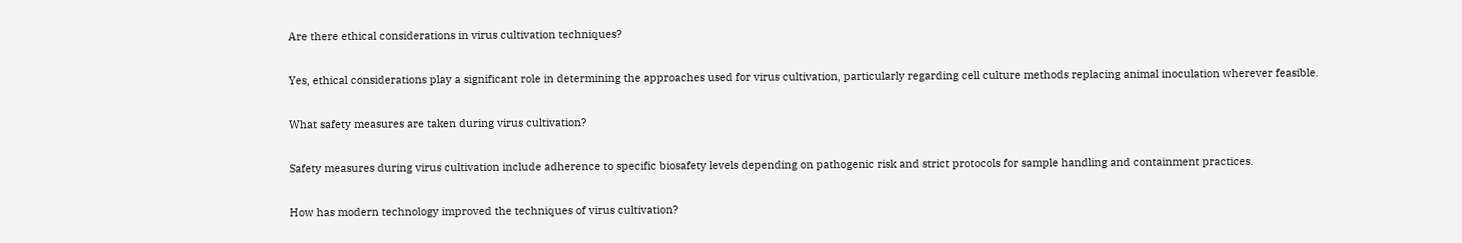Are there ethical considerations in virus cultivation techniques?

Yes, ethical considerations play a significant role in determining the approaches used for virus cultivation, particularly regarding cell culture methods replacing animal inoculation wherever feasible.

What safety measures are taken during virus cultivation?

Safety measures during virus cultivation include adherence to specific biosafety levels depending on pathogenic risk and strict protocols for sample handling and containment practices.

How has modern technology improved the techniques of virus cultivation?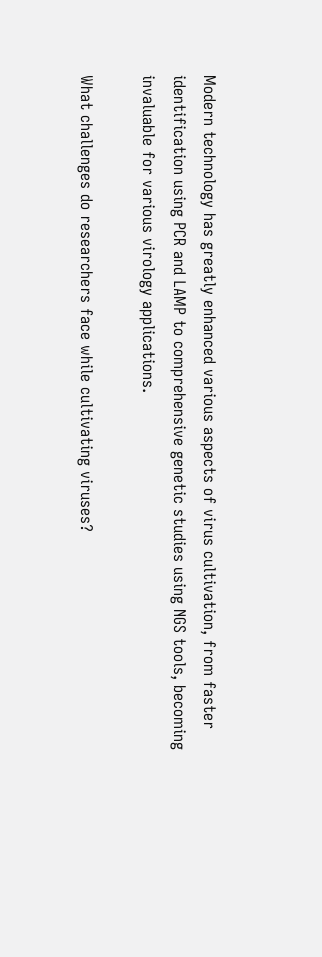Modern technology has greatly enhanced various aspects of virus cultivation, from faster identification using PCR and LAMP to comprehensive genetic studies using NGS tools, becoming invaluable for various virology applications.

What challenges do researchers face while cultivating viruses?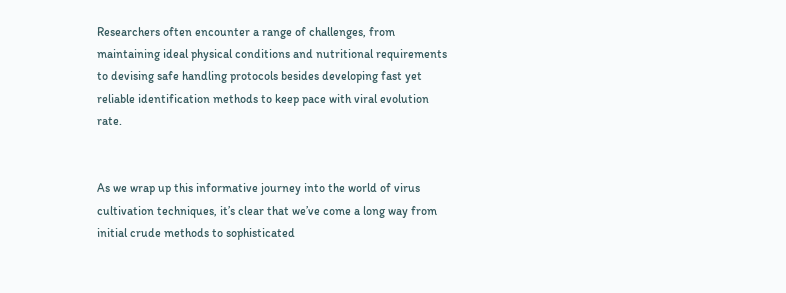Researchers often encounter a range of challenges, from maintaining ideal physical conditions and nutritional requirements to devising safe handling protocols besides developing fast yet reliable identification methods to keep pace with viral evolution rate.


As we wrap up this informative journey into the world of virus cultivation techniques, it’s clear that we’ve come a long way from initial crude methods to sophisticated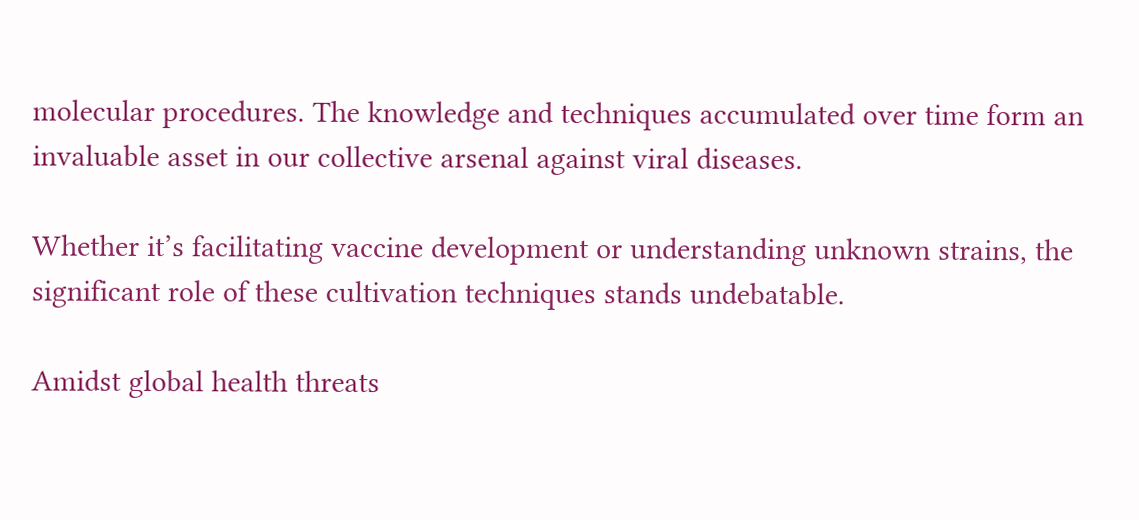molecular procedures. The knowledge and techniques accumulated over time form an invaluable asset in our collective arsenal against viral diseases.

Whether it’s facilitating vaccine development or understanding unknown strains, the significant role of these cultivation techniques stands undebatable.

Amidst global health threats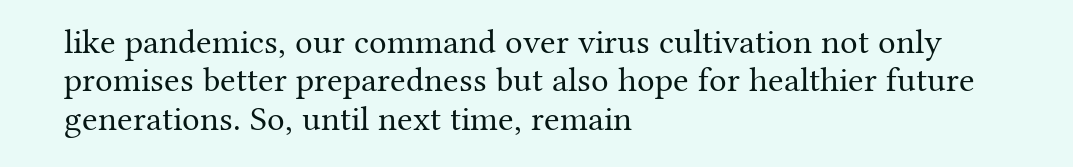like pandemics, our command over virus cultivation not only promises better preparedness but also hope for healthier future generations. So, until next time, remain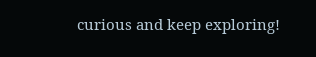curious and keep exploring!